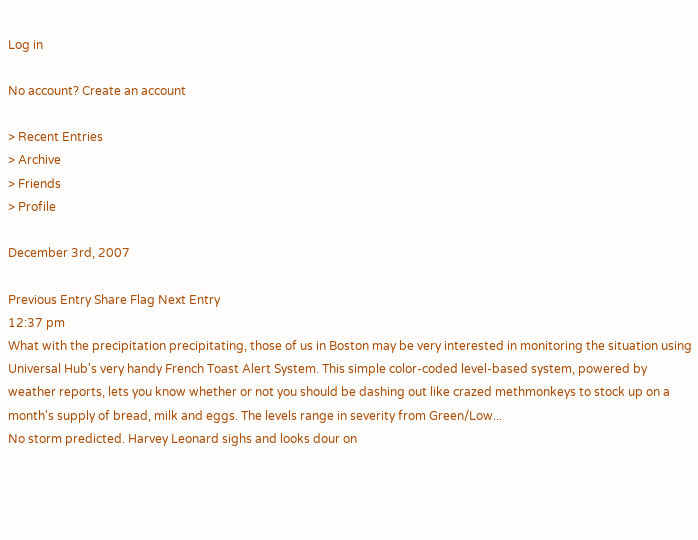Log in

No account? Create an account

> Recent Entries
> Archive
> Friends
> Profile

December 3rd, 2007

Previous Entry Share Flag Next Entry
12:37 pm
What with the precipitation precipitating, those of us in Boston may be very interested in monitoring the situation using Universal Hub's very handy French Toast Alert System. This simple color-coded level-based system, powered by weather reports, lets you know whether or not you should be dashing out like crazed methmonkeys to stock up on a month's supply of bread, milk and eggs. The levels range in severity from Green/Low...
No storm predicted. Harvey Leonard sighs and looks dour on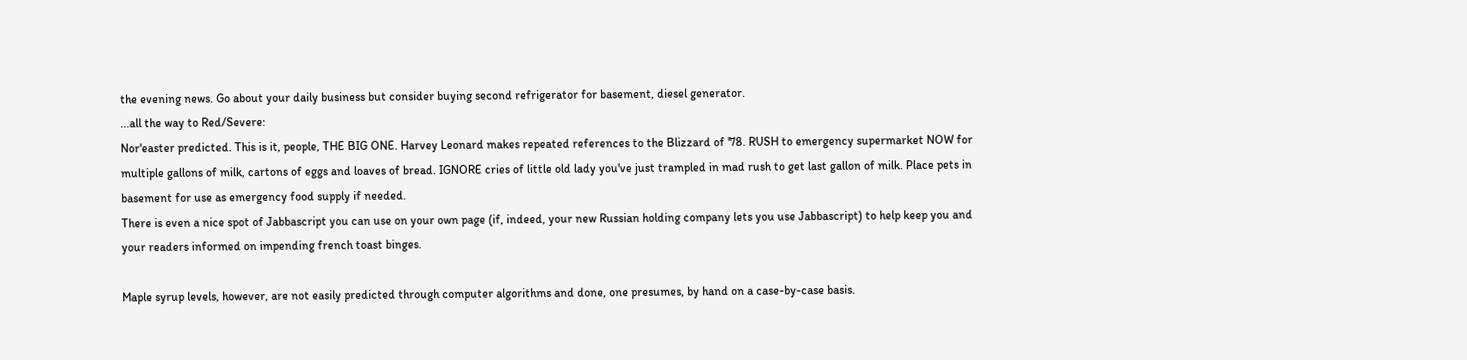the evening news. Go about your daily business but consider buying second refrigerator for basement, diesel generator.
...all the way to Red/Severe:
Nor'easter predicted. This is it, people, THE BIG ONE. Harvey Leonard makes repeated references to the Blizzard of '78. RUSH to emergency supermarket NOW for multiple gallons of milk, cartons of eggs and loaves of bread. IGNORE cries of little old lady you've just trampled in mad rush to get last gallon of milk. Place pets in basement for use as emergency food supply if needed.
There is even a nice spot of Jabbascript you can use on your own page (if, indeed, your new Russian holding company lets you use Jabbascript) to help keep you and your readers informed on impending french toast binges.

Maple syrup levels, however, are not easily predicted through computer algorithms and done, one presumes, by hand on a case-by-case basis.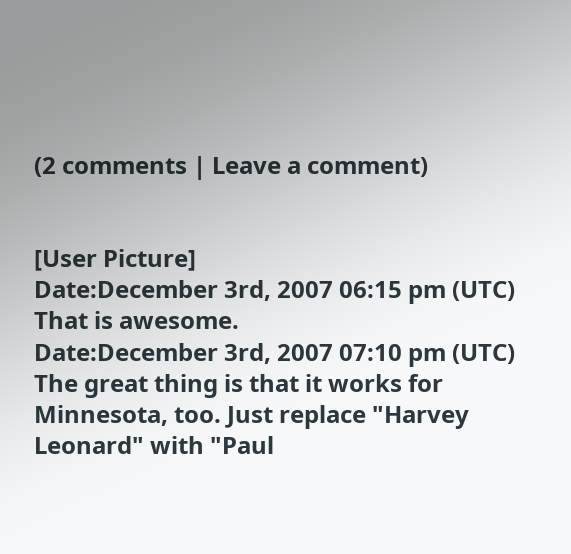(2 comments | Leave a comment)


[User Picture]
Date:December 3rd, 2007 06:15 pm (UTC)
That is awesome.
Date:December 3rd, 2007 07:10 pm (UTC)
The great thing is that it works for Minnesota, too. Just replace "Harvey Leonard" with "Paul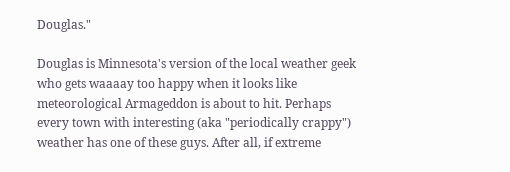Douglas."

Douglas is Minnesota's version of the local weather geek who gets waaaay too happy when it looks like meteorological Armageddon is about to hit. Perhaps every town with interesting (aka "periodically crappy") weather has one of these guys. After all, if extreme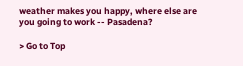weather makes you happy, where else are you going to work -- Pasadena?

> Go to Top